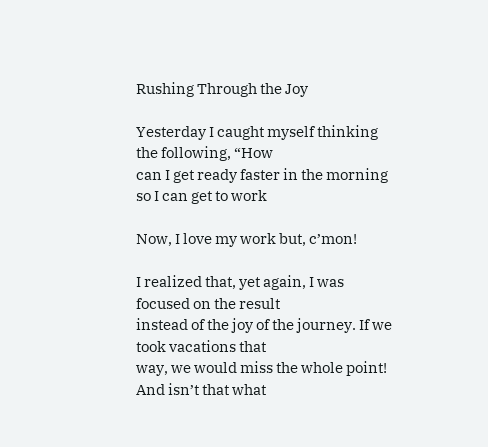Rushing Through the Joy

Yesterday I caught myself thinking the following, “How
can I get ready faster in the morning so I can get to work

Now, I love my work but, c’mon!

I realized that, yet again, I was focused on the result
instead of the joy of the journey. If we took vacations that
way, we would miss the whole point! And isn’t that what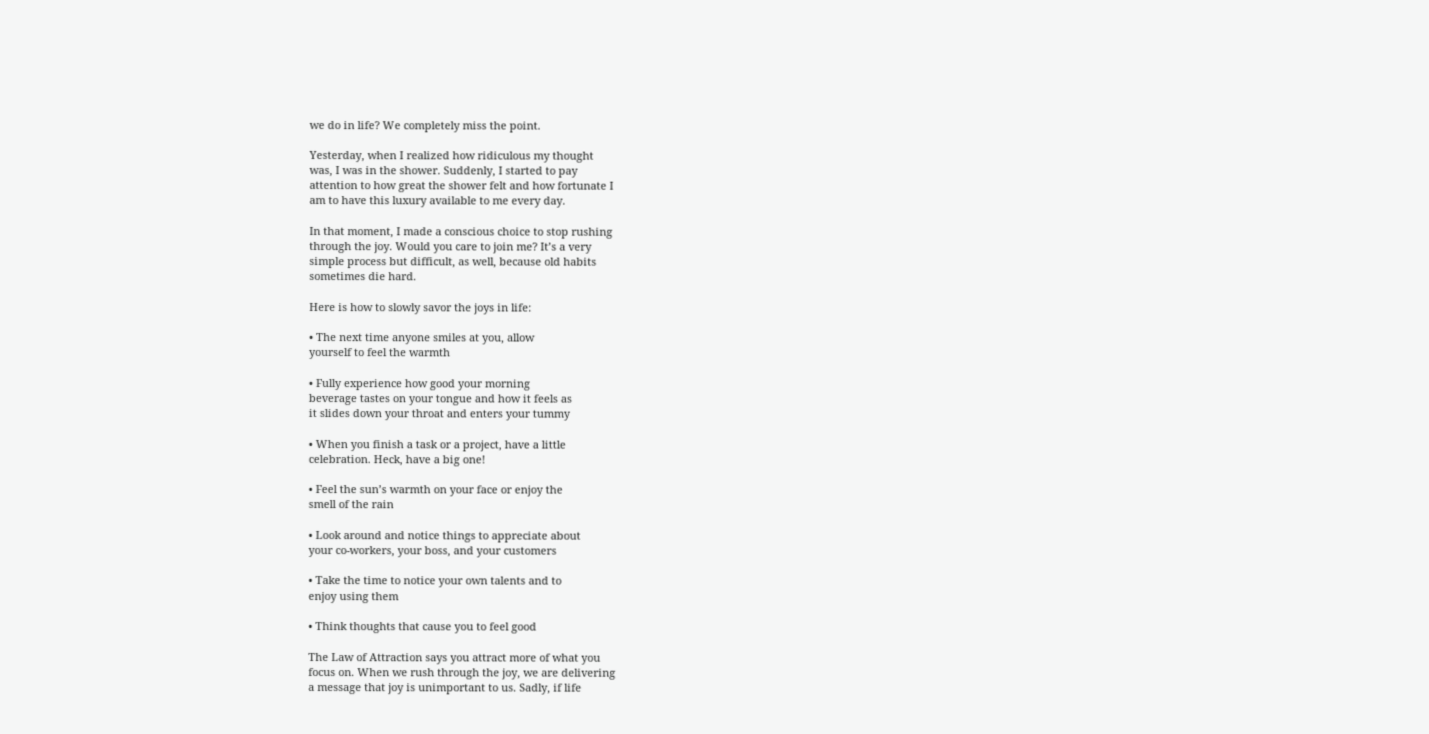we do in life? We completely miss the point.

Yesterday, when I realized how ridiculous my thought
was, I was in the shower. Suddenly, I started to pay
attention to how great the shower felt and how fortunate I
am to have this luxury available to me every day.

In that moment, I made a conscious choice to stop rushing
through the joy. Would you care to join me? It’s a very
simple process but difficult, as well, because old habits
sometimes die hard.

Here is how to slowly savor the joys in life:

• The next time anyone smiles at you, allow
yourself to feel the warmth

• Fully experience how good your morning
beverage tastes on your tongue and how it feels as
it slides down your throat and enters your tummy

• When you finish a task or a project, have a little
celebration. Heck, have a big one!

• Feel the sun’s warmth on your face or enjoy the
smell of the rain

• Look around and notice things to appreciate about
your co-workers, your boss, and your customers

• Take the time to notice your own talents and to
enjoy using them

• Think thoughts that cause you to feel good

The Law of Attraction says you attract more of what you
focus on. When we rush through the joy, we are delivering
a message that joy is unimportant to us. Sadly, if life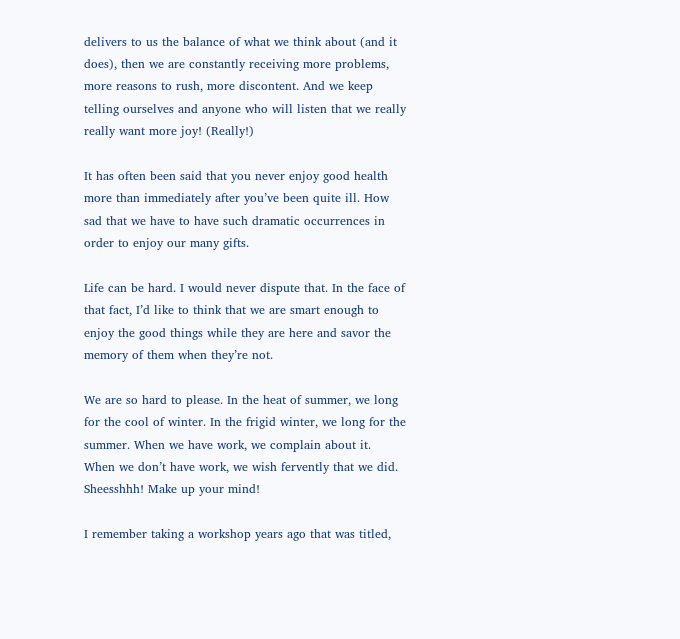delivers to us the balance of what we think about (and it
does), then we are constantly receiving more problems,
more reasons to rush, more discontent. And we keep
telling ourselves and anyone who will listen that we really
really want more joy! (Really!)

It has often been said that you never enjoy good health
more than immediately after you’ve been quite ill. How
sad that we have to have such dramatic occurrences in
order to enjoy our many gifts.

Life can be hard. I would never dispute that. In the face of
that fact, I’d like to think that we are smart enough to
enjoy the good things while they are here and savor the
memory of them when they’re not.

We are so hard to please. In the heat of summer, we long
for the cool of winter. In the frigid winter, we long for the
summer. When we have work, we complain about it.
When we don’t have work, we wish fervently that we did.
Sheesshhh! Make up your mind!

I remember taking a workshop years ago that was titled,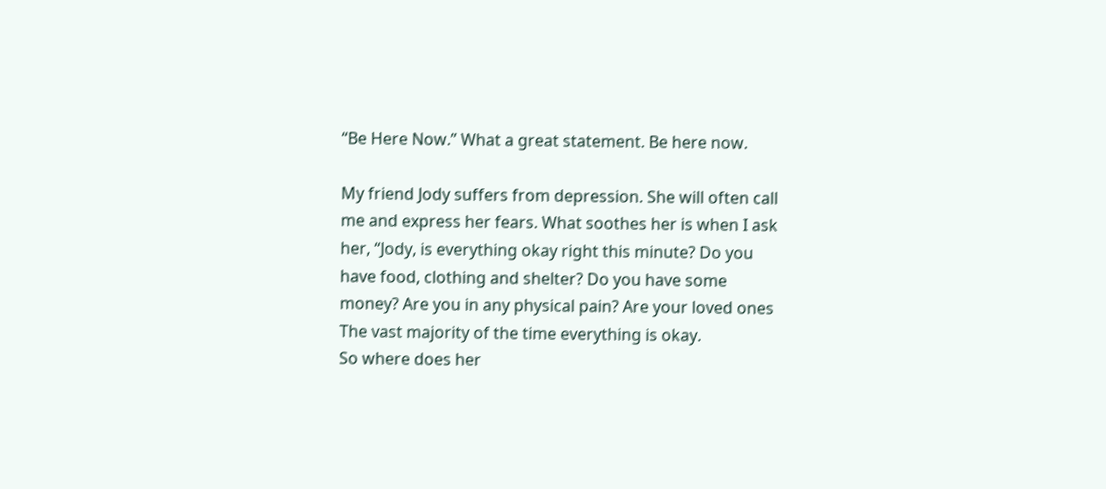“Be Here Now.” What a great statement. Be here now.

My friend Jody suffers from depression. She will often call
me and express her fears. What soothes her is when I ask
her, “Jody, is everything okay right this minute? Do you
have food, clothing and shelter? Do you have some
money? Are you in any physical pain? Are your loved ones
The vast majority of the time everything is okay.
So where does her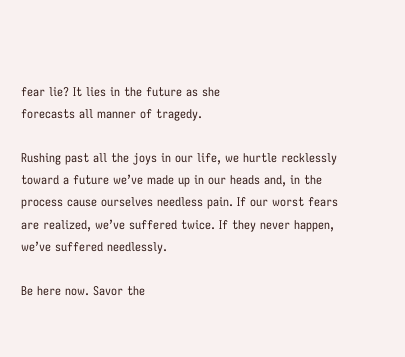fear lie? It lies in the future as she
forecasts all manner of tragedy.

Rushing past all the joys in our life, we hurtle recklessly
toward a future we’ve made up in our heads and, in the
process cause ourselves needless pain. If our worst fears
are realized, we’ve suffered twice. If they never happen,
we’ve suffered needlessly.

Be here now. Savor the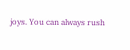joys. You can always rush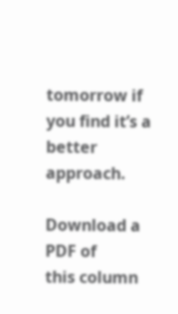tomorrow if you find it’s a better approach.

Download a PDF of
this column